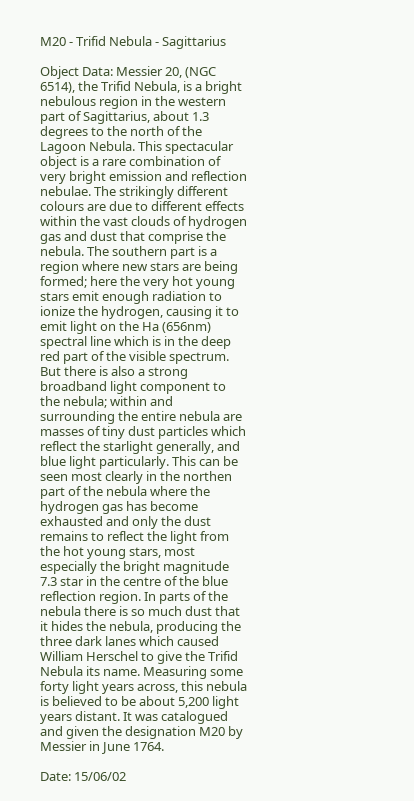M20 - Trifid Nebula - Sagittarius

Object Data: Messier 20, (NGC 6514), the Trifid Nebula, is a bright nebulous region in the western part of Sagittarius, about 1.3 degrees to the north of the Lagoon Nebula. This spectacular object is a rare combination of very bright emission and reflection nebulae. The strikingly different colours are due to different effects within the vast clouds of hydrogen gas and dust that comprise the nebula. The southern part is a region where new stars are being formed; here the very hot young stars emit enough radiation to ionize the hydrogen, causing it to emit light on the Ha (656nm) spectral line which is in the deep red part of the visible spectrum. But there is also a strong broadband light component to the nebula; within and surrounding the entire nebula are masses of tiny dust particles which reflect the starlight generally, and blue light particularly. This can be seen most clearly in the northen part of the nebula where the hydrogen gas has become exhausted and only the dust remains to reflect the light from the hot young stars, most especially the bright magnitude 7.3 star in the centre of the blue reflection region. In parts of the nebula there is so much dust that it hides the nebula, producing the three dark lanes which caused William Herschel to give the Trifid Nebula its name. Measuring some forty light years across, this nebula is believed to be about 5,200 light years distant. It was catalogued and given the designation M20 by Messier in June 1764.

Date: 15/06/02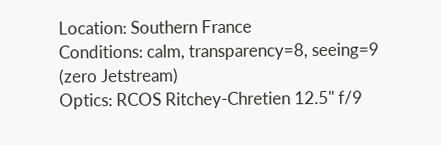Location: Southern France
Conditions: calm, transparency=8, seeing=9 (zero Jetstream)
Optics: RCOS Ritchey-Chretien 12.5" f/9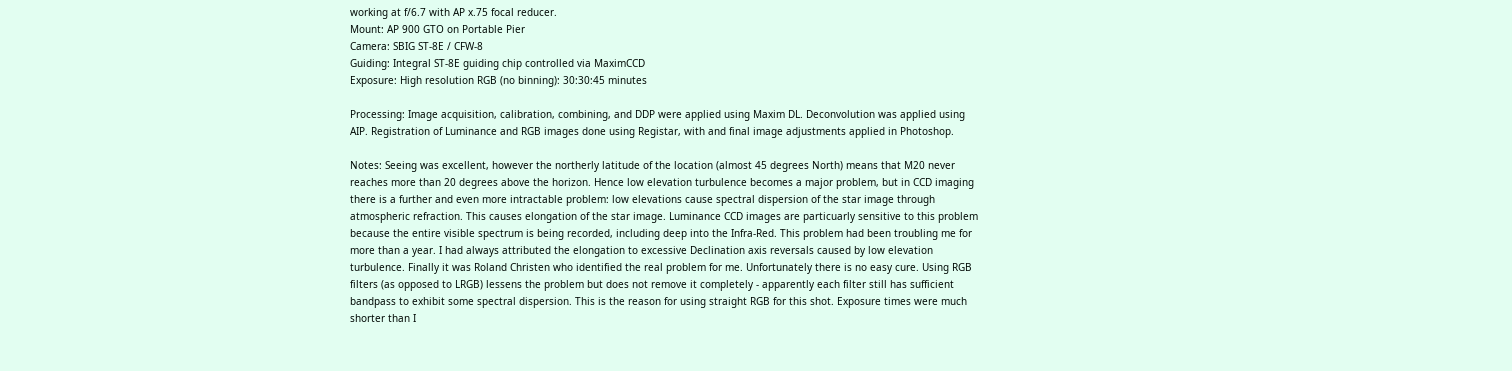working at f/6.7 with AP x.75 focal reducer.
Mount: AP 900 GTO on Portable Pier
Camera: SBIG ST-8E / CFW-8
Guiding: Integral ST-8E guiding chip controlled via MaximCCD
Exposure: High resolution RGB (no binning): 30:30:45 minutes

Processing: Image acquisition, calibration, combining, and DDP were applied using Maxim DL. Deconvolution was applied using AIP. Registration of Luminance and RGB images done using Registar, with and final image adjustments applied in Photoshop.

Notes: Seeing was excellent, however the northerly latitude of the location (almost 45 degrees North) means that M20 never reaches more than 20 degrees above the horizon. Hence low elevation turbulence becomes a major problem, but in CCD imaging there is a further and even more intractable problem: low elevations cause spectral dispersion of the star image through atmospheric refraction. This causes elongation of the star image. Luminance CCD images are particuarly sensitive to this problem because the entire visible spectrum is being recorded, including deep into the Infra-Red. This problem had been troubling me for more than a year. I had always attributed the elongation to excessive Declination axis reversals caused by low elevation turbulence. Finally it was Roland Christen who identified the real problem for me. Unfortunately there is no easy cure. Using RGB filters (as opposed to LRGB) lessens the problem but does not remove it completely - apparently each filter still has sufficient bandpass to exhibit some spectral dispersion. This is the reason for using straight RGB for this shot. Exposure times were much shorter than I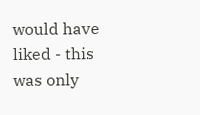would have liked - this was only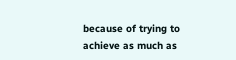because of trying to achieve as much as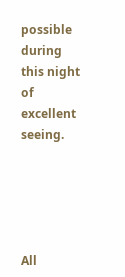possible during this night of excellent seeing.





All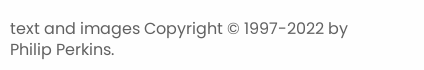text and images Copyright © 1997-2022 by Philip Perkins.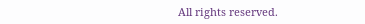All rights reserved.